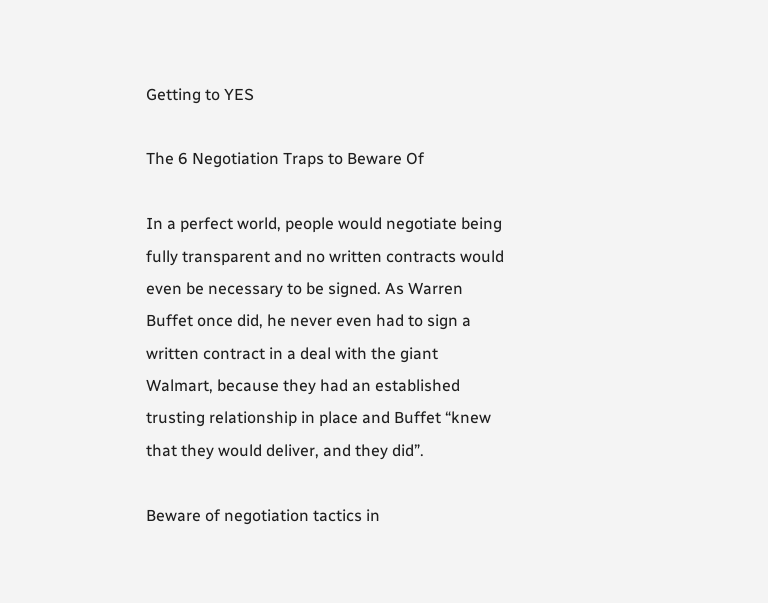Getting to YES

The 6 Negotiation Traps to Beware Of

In a perfect world, people would negotiate being fully transparent and no written contracts would even be necessary to be signed. As Warren Buffet once did, he never even had to sign a written contract in a deal with the giant Walmart, because they had an established trusting relationship in place and Buffet “knew that they would deliver, and they did”.

Beware of negotiation tactics in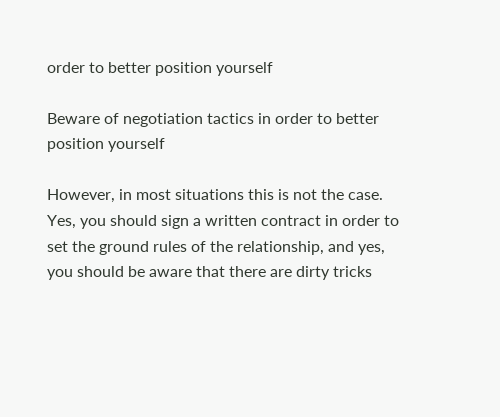order to better position yourself

Beware of negotiation tactics in order to better position yourself

However, in most situations this is not the case. Yes, you should sign a written contract in order to set the ground rules of the relationship, and yes, you should be aware that there are dirty tricks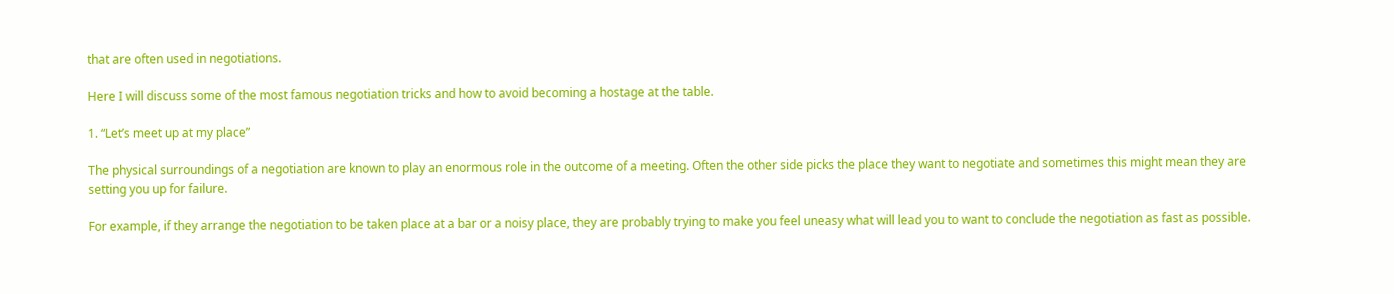that are often used in negotiations.

Here I will discuss some of the most famous negotiation tricks and how to avoid becoming a hostage at the table.

1. “Let’s meet up at my place”

The physical surroundings of a negotiation are known to play an enormous role in the outcome of a meeting. Often the other side picks the place they want to negotiate and sometimes this might mean they are setting you up for failure.

For example, if they arrange the negotiation to be taken place at a bar or a noisy place, they are probably trying to make you feel uneasy what will lead you to want to conclude the negotiation as fast as possible.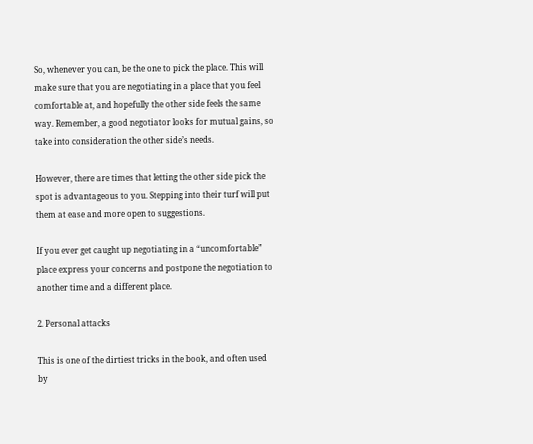So, whenever you can, be the one to pick the place. This will make sure that you are negotiating in a place that you feel comfortable at, and hopefully the other side feels the same way. Remember, a good negotiator looks for mutual gains, so take into consideration the other side’s needs.

However, there are times that letting the other side pick the spot is advantageous to you. Stepping into their turf will put them at ease and more open to suggestions.

If you ever get caught up negotiating in a “uncomfortable” place express your concerns and postpone the negotiation to another time and a different place.

2. Personal attacks

This is one of the dirtiest tricks in the book, and often used by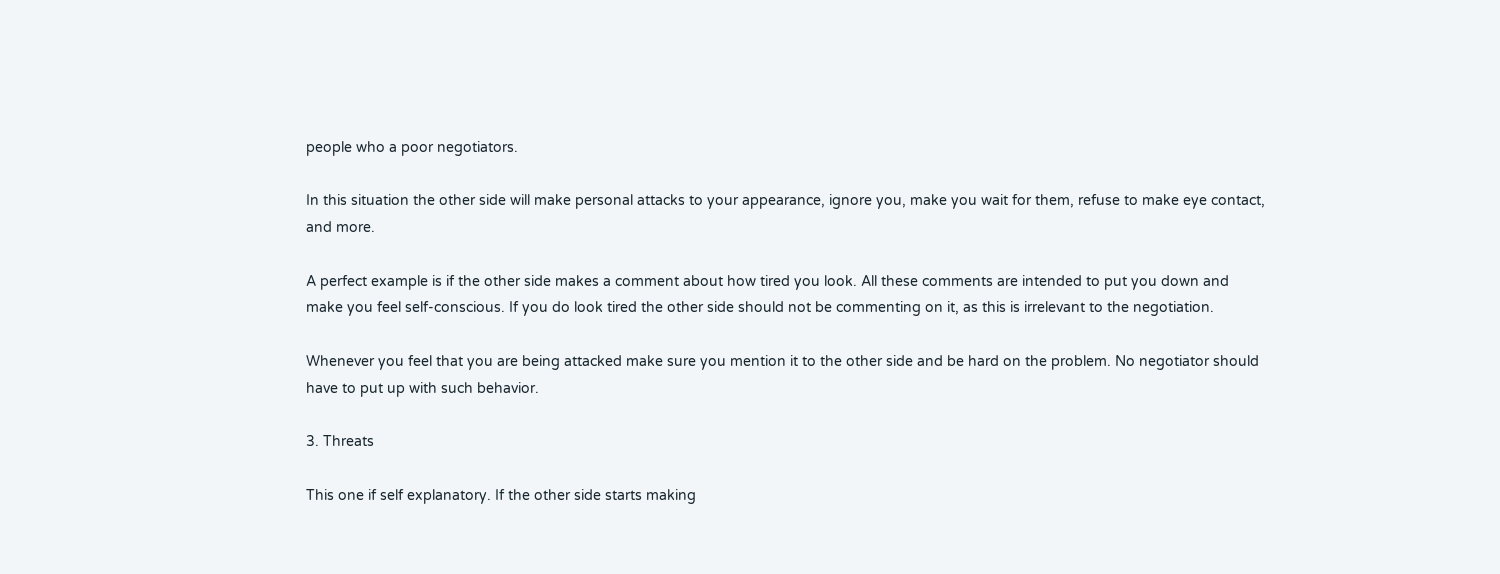people who a poor negotiators.

In this situation the other side will make personal attacks to your appearance, ignore you, make you wait for them, refuse to make eye contact, and more.

A perfect example is if the other side makes a comment about how tired you look. All these comments are intended to put you down and make you feel self-conscious. If you do look tired the other side should not be commenting on it, as this is irrelevant to the negotiation.

Whenever you feel that you are being attacked make sure you mention it to the other side and be hard on the problem. No negotiator should have to put up with such behavior.

3. Threats

This one if self explanatory. If the other side starts making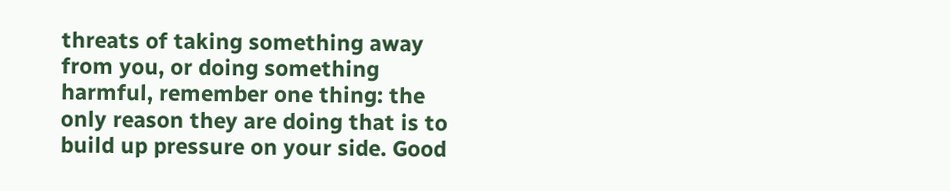threats of taking something away from you, or doing something harmful, remember one thing: the only reason they are doing that is to build up pressure on your side. Good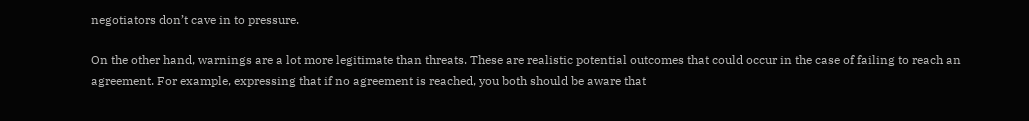negotiators don’t cave in to pressure.

On the other hand, warnings are a lot more legitimate than threats. These are realistic potential outcomes that could occur in the case of failing to reach an agreement. For example, expressing that if no agreement is reached, you both should be aware that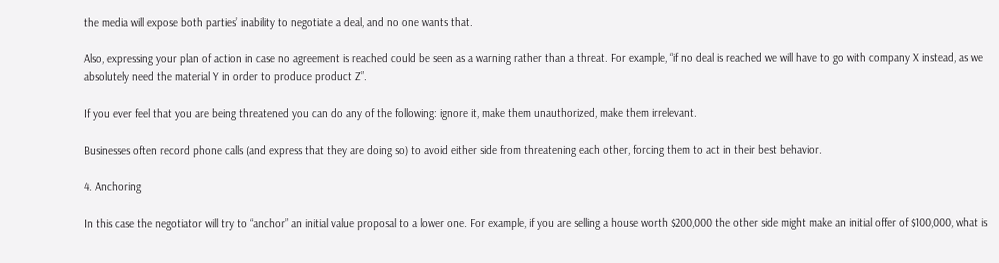the media will expose both parties’ inability to negotiate a deal, and no one wants that.

Also, expressing your plan of action in case no agreement is reached could be seen as a warning rather than a threat. For example, “if no deal is reached we will have to go with company X instead, as we absolutely need the material Y in order to produce product Z”.

If you ever feel that you are being threatened you can do any of the following: ignore it, make them unauthorized, make them irrelevant.

Businesses often record phone calls (and express that they are doing so) to avoid either side from threatening each other, forcing them to act in their best behavior.

4. Anchoring

In this case the negotiator will try to “anchor” an initial value proposal to a lower one. For example, if you are selling a house worth $200,000 the other side might make an initial offer of $100,000, what is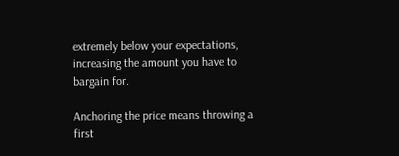extremely below your expectations, increasing the amount you have to bargain for.

Anchoring the price means throwing a first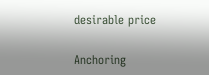desirable price

Anchoring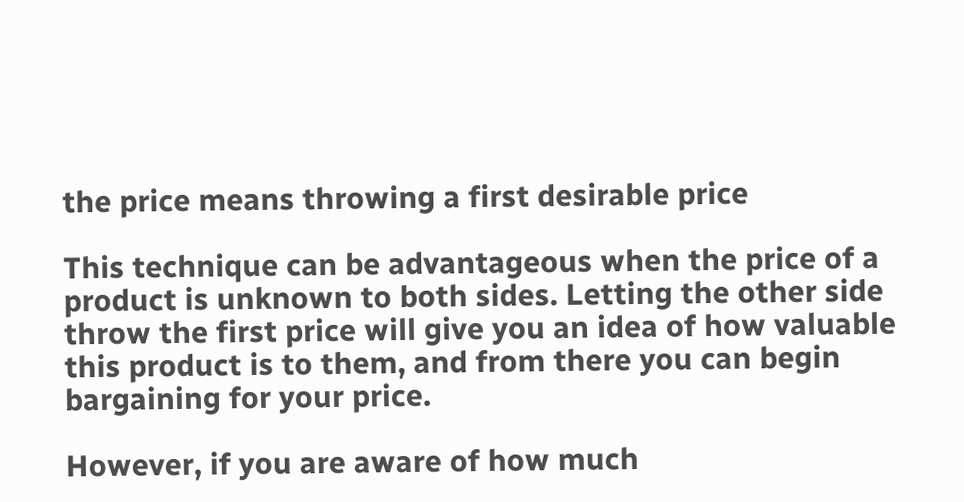the price means throwing a first desirable price

This technique can be advantageous when the price of a product is unknown to both sides. Letting the other side throw the first price will give you an idea of how valuable this product is to them, and from there you can begin bargaining for your price.

However, if you are aware of how much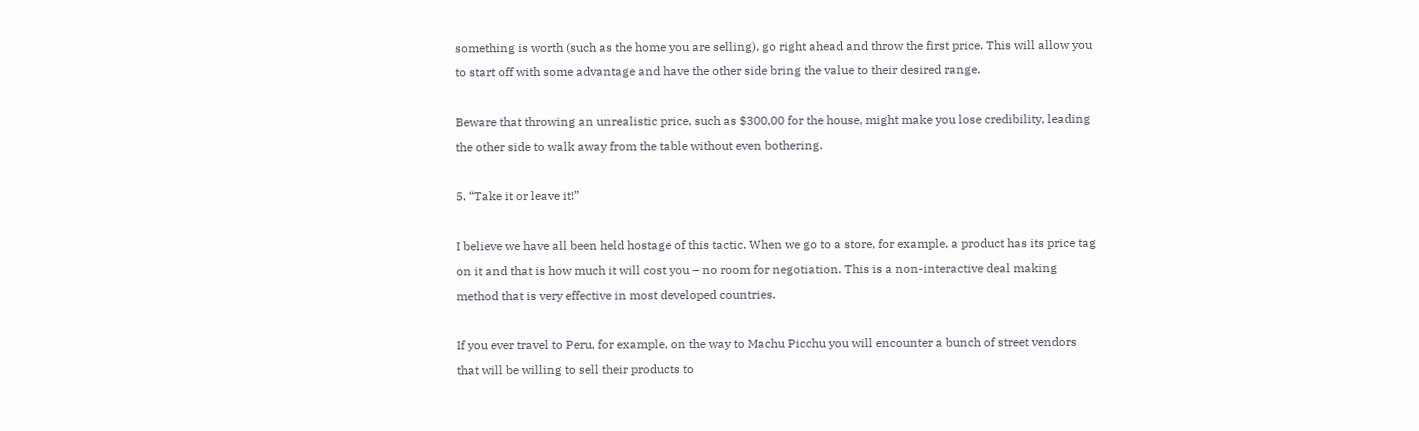something is worth (such as the home you are selling), go right ahead and throw the first price. This will allow you to start off with some advantage and have the other side bring the value to their desired range.

Beware that throwing an unrealistic price, such as $300,00 for the house, might make you lose credibility, leading the other side to walk away from the table without even bothering.

5. “Take it or leave it!”

I believe we have all been held hostage of this tactic. When we go to a store, for example, a product has its price tag on it and that is how much it will cost you – no room for negotiation. This is a non-interactive deal making method that is very effective in most developed countries.

If you ever travel to Peru, for example, on the way to Machu Picchu you will encounter a bunch of street vendors that will be willing to sell their products to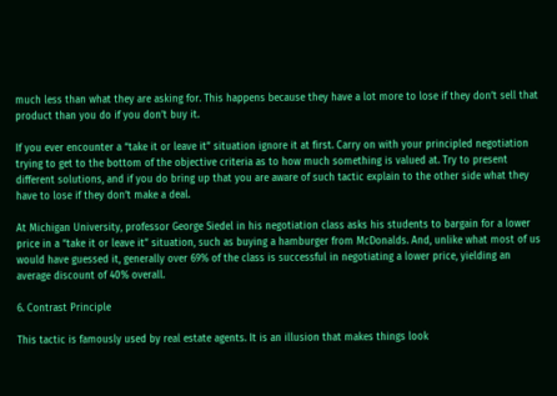much less than what they are asking for. This happens because they have a lot more to lose if they don’t sell that product than you do if you don’t buy it.

If you ever encounter a “take it or leave it” situation ignore it at first. Carry on with your principled negotiation trying to get to the bottom of the objective criteria as to how much something is valued at. Try to present different solutions, and if you do bring up that you are aware of such tactic explain to the other side what they have to lose if they don’t make a deal.

At Michigan University, professor George Siedel in his negotiation class asks his students to bargain for a lower price in a “take it or leave it” situation, such as buying a hamburger from McDonalds. And, unlike what most of us would have guessed it, generally over 69% of the class is successful in negotiating a lower price, yielding an average discount of 40% overall.

6. Contrast Principle

This tactic is famously used by real estate agents. It is an illusion that makes things look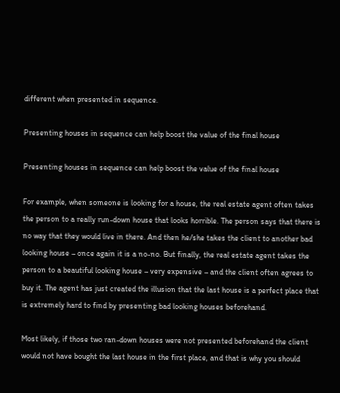different when presented in sequence.

Presenting houses in sequence can help boost the value of the final house

Presenting houses in sequence can help boost the value of the final house

For example, when someone is looking for a house, the real estate agent often takes the person to a really run-down house that looks horrible. The person says that there is no way that they would live in there. And then he/she takes the client to another bad looking house – once again it is a no-no. But finally, the real estate agent takes the person to a beautiful looking house – very expensive – and the client often agrees to buy it. The agent has just created the illusion that the last house is a perfect place that is extremely hard to find by presenting bad looking houses beforehand.

Most likely, if those two ran-down houses were not presented beforehand the client would not have bought the last house in the first place, and that is why you should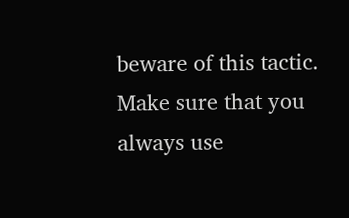beware of this tactic. Make sure that you always use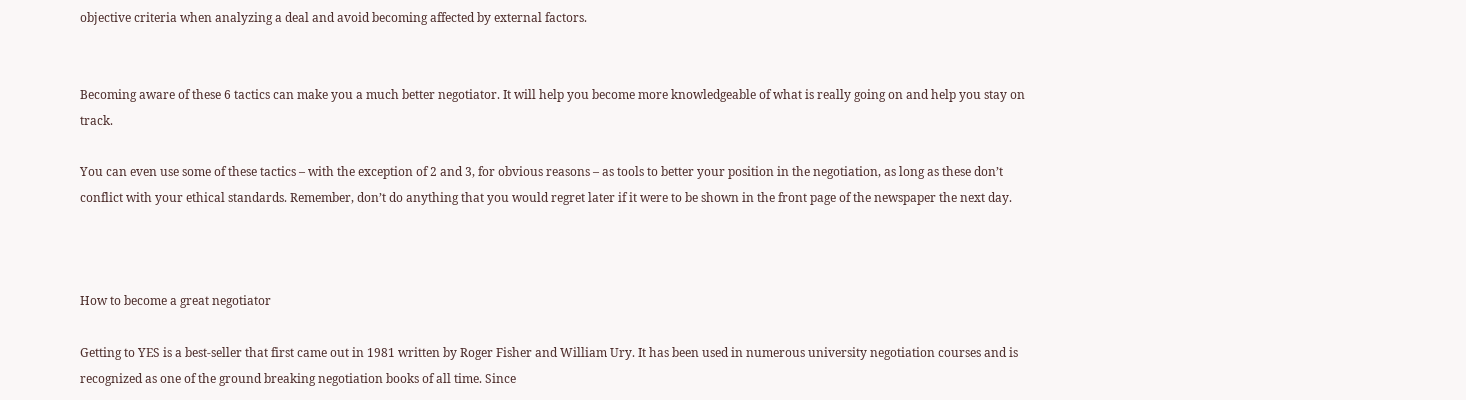objective criteria when analyzing a deal and avoid becoming affected by external factors.


Becoming aware of these 6 tactics can make you a much better negotiator. It will help you become more knowledgeable of what is really going on and help you stay on track.

You can even use some of these tactics – with the exception of 2 and 3, for obvious reasons – as tools to better your position in the negotiation, as long as these don’t conflict with your ethical standards. Remember, don’t do anything that you would regret later if it were to be shown in the front page of the newspaper the next day.



How to become a great negotiator

Getting to YES is a best-seller that first came out in 1981 written by Roger Fisher and William Ury. It has been used in numerous university negotiation courses and is recognized as one of the ground breaking negotiation books of all time. Since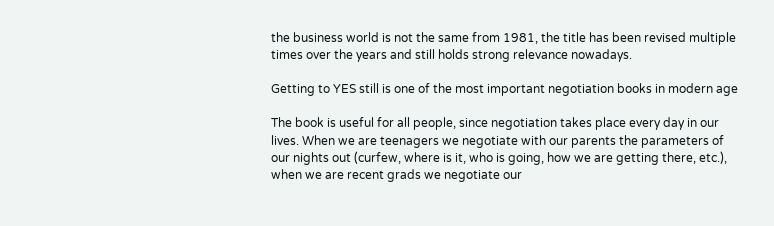the business world is not the same from 1981, the title has been revised multiple times over the years and still holds strong relevance nowadays.

Getting to YES still is one of the most important negotiation books in modern age

The book is useful for all people, since negotiation takes place every day in our lives. When we are teenagers we negotiate with our parents the parameters of our nights out (curfew, where is it, who is going, how we are getting there, etc.), when we are recent grads we negotiate our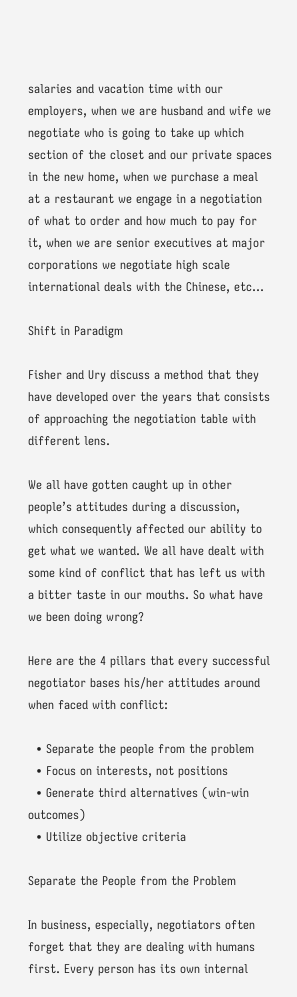salaries and vacation time with our employers, when we are husband and wife we negotiate who is going to take up which section of the closet and our private spaces in the new home, when we purchase a meal at a restaurant we engage in a negotiation of what to order and how much to pay for it, when we are senior executives at major corporations we negotiate high scale international deals with the Chinese, etc…

Shift in Paradigm

Fisher and Ury discuss a method that they have developed over the years that consists of approaching the negotiation table with different lens.

We all have gotten caught up in other people’s attitudes during a discussion, which consequently affected our ability to get what we wanted. We all have dealt with some kind of conflict that has left us with a bitter taste in our mouths. So what have we been doing wrong?

Here are the 4 pillars that every successful negotiator bases his/her attitudes around when faced with conflict:

  • Separate the people from the problem
  • Focus on interests, not positions
  • Generate third alternatives (win-win outcomes)
  • Utilize objective criteria

Separate the People from the Problem

In business, especially, negotiators often forget that they are dealing with humans first. Every person has its own internal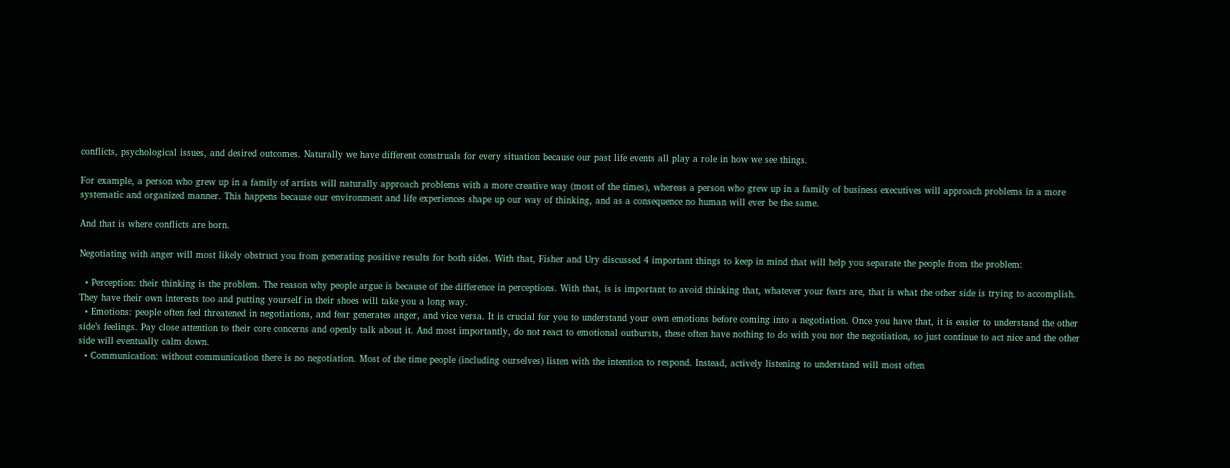conflicts, psychological issues, and desired outcomes. Naturally we have different construals for every situation because our past life events all play a role in how we see things.

For example, a person who grew up in a family of artists will naturally approach problems with a more creative way (most of the times), whereas a person who grew up in a family of business executives will approach problems in a more systematic and organized manner. This happens because our environment and life experiences shape up our way of thinking, and as a consequence no human will ever be the same.

And that is where conflicts are born.

Negotiating with anger will most likely obstruct you from generating positive results for both sides. With that, Fisher and Ury discussed 4 important things to keep in mind that will help you separate the people from the problem:

  • Perception: their thinking is the problem. The reason why people argue is because of the difference in perceptions. With that, is is important to avoid thinking that, whatever your fears are, that is what the other side is trying to accomplish. They have their own interests too and putting yourself in their shoes will take you a long way.
  • Emotions: people often feel threatened in negotiations, and fear generates anger, and vice versa. It is crucial for you to understand your own emotions before coming into a negotiation. Once you have that, it is easier to understand the other side’s feelings. Pay close attention to their core concerns and openly talk about it. And most importantly, do not react to emotional outbursts, these often have nothing to do with you nor the negotiation, so just continue to act nice and the other side will eventually calm down.
  • Communication: without communication there is no negotiation. Most of the time people (including ourselves) listen with the intention to respond. Instead, actively listening to understand will most often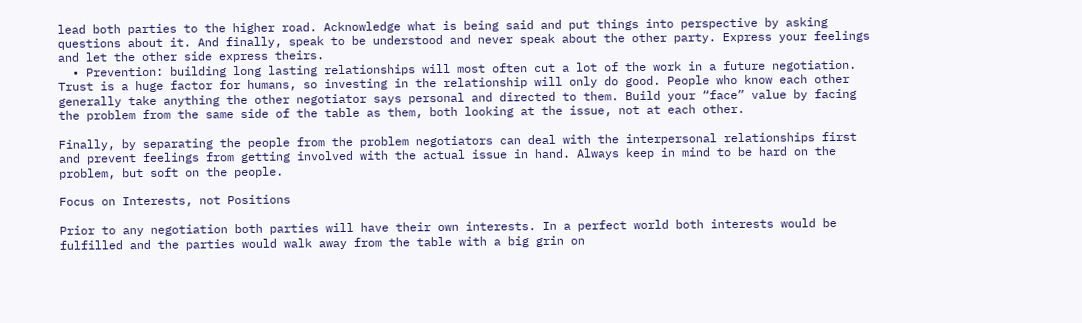lead both parties to the higher road. Acknowledge what is being said and put things into perspective by asking questions about it. And finally, speak to be understood and never speak about the other party. Express your feelings and let the other side express theirs.
  • Prevention: building long lasting relationships will most often cut a lot of the work in a future negotiation. Trust is a huge factor for humans, so investing in the relationship will only do good. People who know each other generally take anything the other negotiator says personal and directed to them. Build your “face” value by facing the problem from the same side of the table as them, both looking at the issue, not at each other.

Finally, by separating the people from the problem negotiators can deal with the interpersonal relationships first and prevent feelings from getting involved with the actual issue in hand. Always keep in mind to be hard on the problem, but soft on the people.

Focus on Interests, not Positions

Prior to any negotiation both parties will have their own interests. In a perfect world both interests would be fulfilled and the parties would walk away from the table with a big grin on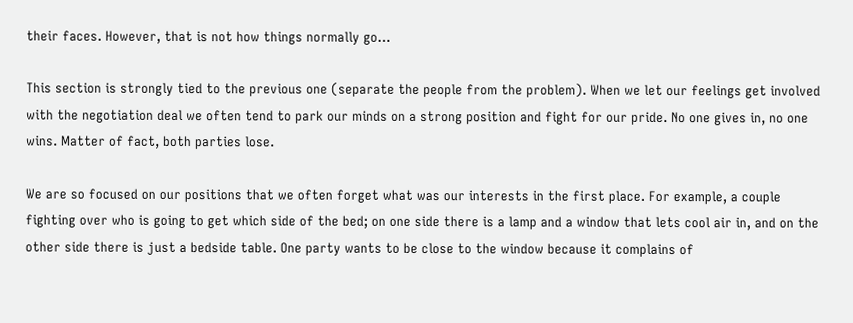their faces. However, that is not how things normally go…

This section is strongly tied to the previous one (separate the people from the problem). When we let our feelings get involved with the negotiation deal we often tend to park our minds on a strong position and fight for our pride. No one gives in, no one wins. Matter of fact, both parties lose.

We are so focused on our positions that we often forget what was our interests in the first place. For example, a couple fighting over who is going to get which side of the bed; on one side there is a lamp and a window that lets cool air in, and on the other side there is just a bedside table. One party wants to be close to the window because it complains of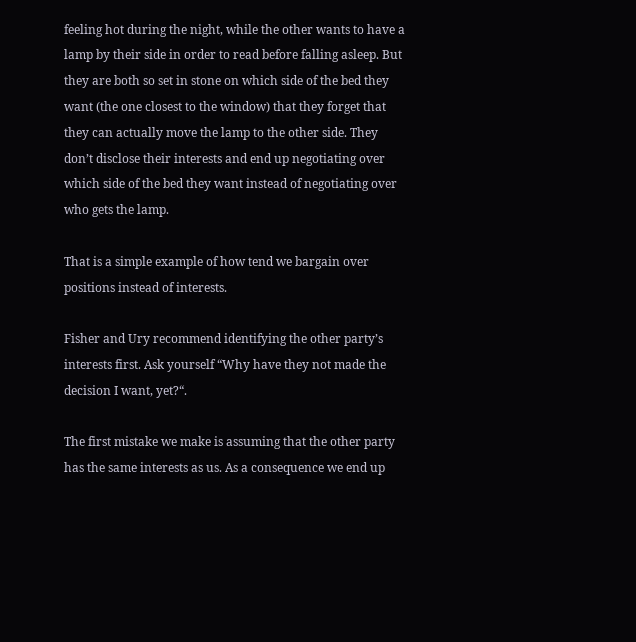feeling hot during the night, while the other wants to have a lamp by their side in order to read before falling asleep. But they are both so set in stone on which side of the bed they want (the one closest to the window) that they forget that they can actually move the lamp to the other side. They don’t disclose their interests and end up negotiating over which side of the bed they want instead of negotiating over who gets the lamp.

That is a simple example of how tend we bargain over positions instead of interests.

Fisher and Ury recommend identifying the other party’s interests first. Ask yourself “Why have they not made the decision I want, yet?“.

The first mistake we make is assuming that the other party has the same interests as us. As a consequence we end up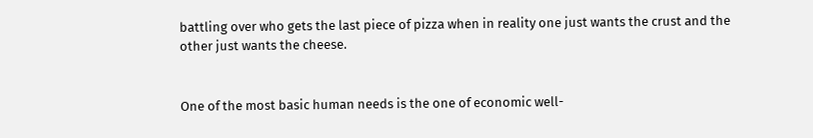battling over who gets the last piece of pizza when in reality one just wants the crust and the other just wants the cheese.


One of the most basic human needs is the one of economic well-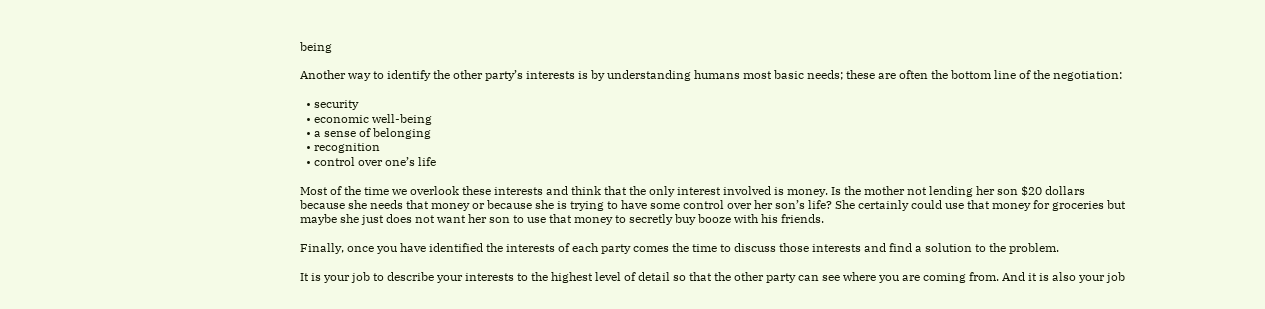being

Another way to identify the other party’s interests is by understanding humans most basic needs; these are often the bottom line of the negotiation:

  • security
  • economic well-being
  • a sense of belonging
  • recognition
  • control over one’s life

Most of the time we overlook these interests and think that the only interest involved is money. Is the mother not lending her son $20 dollars because she needs that money or because she is trying to have some control over her son’s life? She certainly could use that money for groceries but maybe she just does not want her son to use that money to secretly buy booze with his friends.

Finally, once you have identified the interests of each party comes the time to discuss those interests and find a solution to the problem.

It is your job to describe your interests to the highest level of detail so that the other party can see where you are coming from. And it is also your job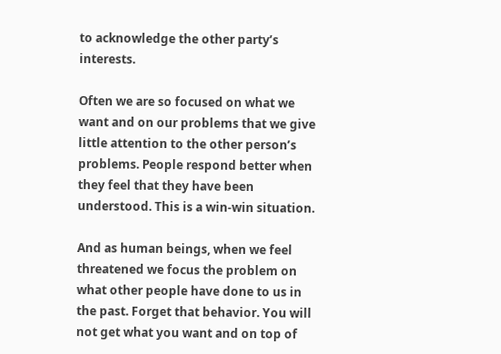to acknowledge the other party’s interests.

Often we are so focused on what we want and on our problems that we give little attention to the other person’s problems. People respond better when they feel that they have been understood. This is a win-win situation.

And as human beings, when we feel threatened we focus the problem on what other people have done to us in the past. Forget that behavior. You will not get what you want and on top of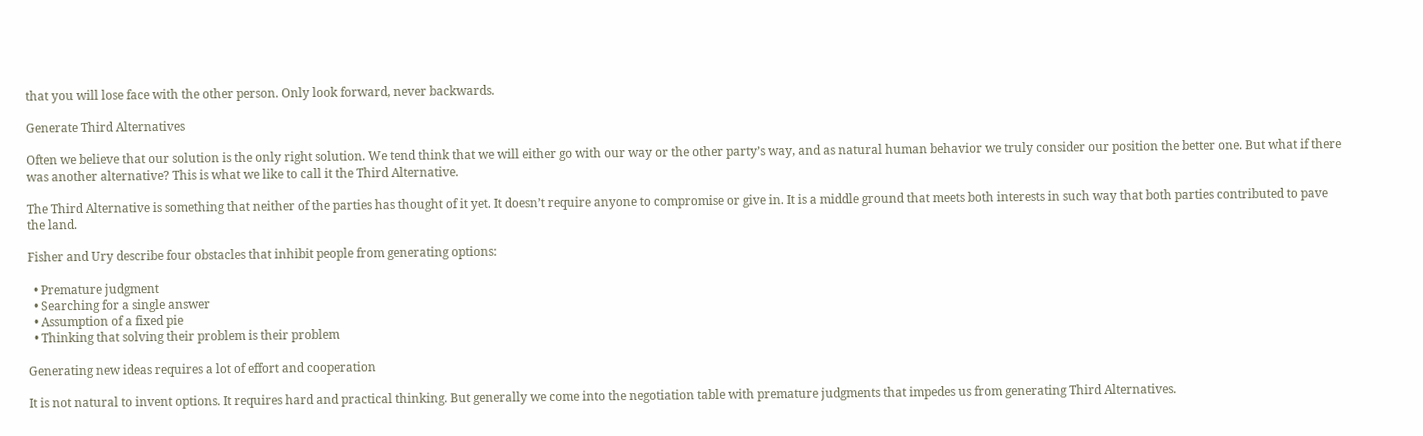that you will lose face with the other person. Only look forward, never backwards.

Generate Third Alternatives

Often we believe that our solution is the only right solution. We tend think that we will either go with our way or the other party’s way, and as natural human behavior we truly consider our position the better one. But what if there was another alternative? This is what we like to call it the Third Alternative.

The Third Alternative is something that neither of the parties has thought of it yet. It doesn’t require anyone to compromise or give in. It is a middle ground that meets both interests in such way that both parties contributed to pave the land.

Fisher and Ury describe four obstacles that inhibit people from generating options:

  • Premature judgment
  • Searching for a single answer
  • Assumption of a fixed pie
  • Thinking that solving their problem is their problem

Generating new ideas requires a lot of effort and cooperation

It is not natural to invent options. It requires hard and practical thinking. But generally we come into the negotiation table with premature judgments that impedes us from generating Third Alternatives.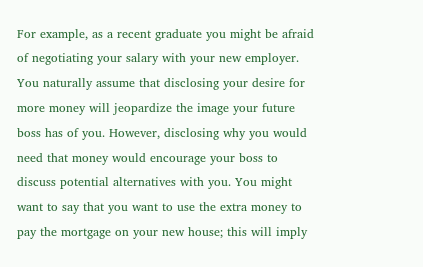For example, as a recent graduate you might be afraid of negotiating your salary with your new employer. You naturally assume that disclosing your desire for more money will jeopardize the image your future boss has of you. However, disclosing why you would need that money would encourage your boss to discuss potential alternatives with you. You might want to say that you want to use the extra money to pay the mortgage on your new house; this will imply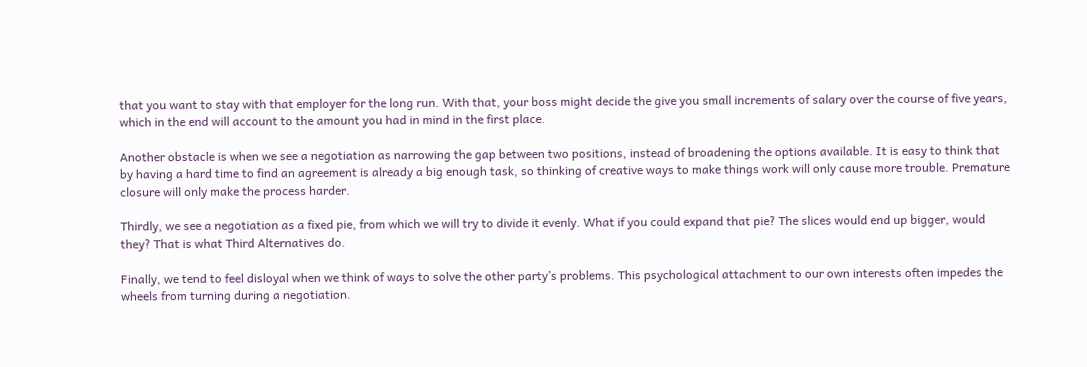that you want to stay with that employer for the long run. With that, your boss might decide the give you small increments of salary over the course of five years, which in the end will account to the amount you had in mind in the first place.

Another obstacle is when we see a negotiation as narrowing the gap between two positions, instead of broadening the options available. It is easy to think that by having a hard time to find an agreement is already a big enough task, so thinking of creative ways to make things work will only cause more trouble. Premature closure will only make the process harder.

Thirdly, we see a negotiation as a fixed pie, from which we will try to divide it evenly. What if you could expand that pie? The slices would end up bigger, would they? That is what Third Alternatives do.

Finally, we tend to feel disloyal when we think of ways to solve the other party’s problems. This psychological attachment to our own interests often impedes the wheels from turning during a negotiation.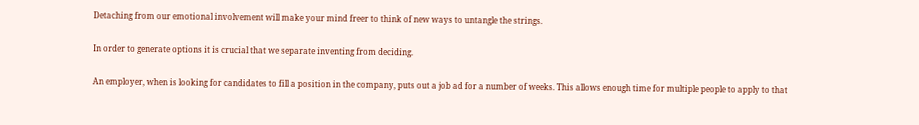Detaching from our emotional involvement will make your mind freer to think of new ways to untangle the strings.

In order to generate options it is crucial that we separate inventing from deciding.

An employer, when is looking for candidates to fill a position in the company, puts out a job ad for a number of weeks. This allows enough time for multiple people to apply to that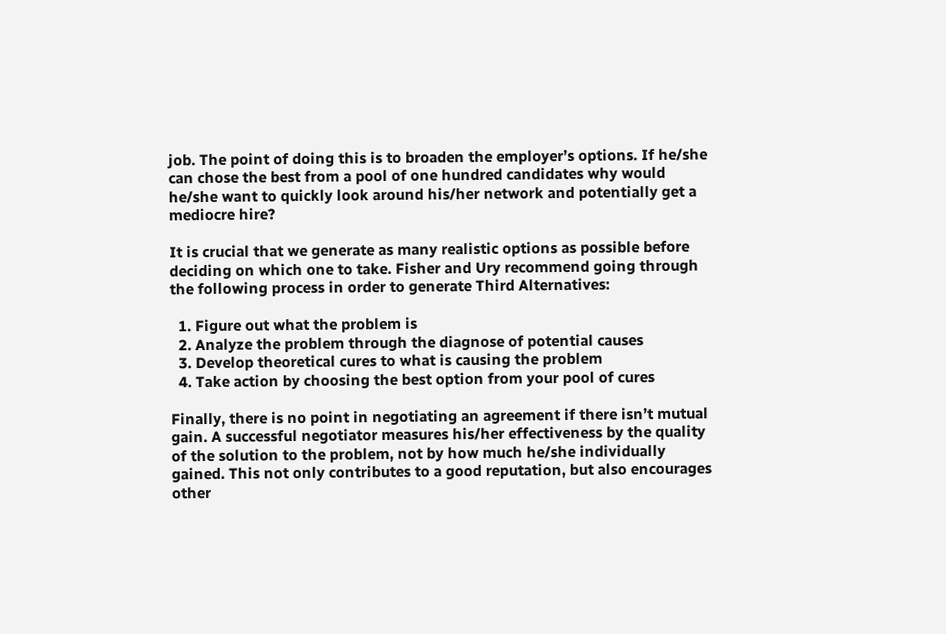job. The point of doing this is to broaden the employer’s options. If he/she can chose the best from a pool of one hundred candidates why would he/she want to quickly look around his/her network and potentially get a mediocre hire?

It is crucial that we generate as many realistic options as possible before deciding on which one to take. Fisher and Ury recommend going through the following process in order to generate Third Alternatives:

  1. Figure out what the problem is
  2. Analyze the problem through the diagnose of potential causes
  3. Develop theoretical cures to what is causing the problem
  4. Take action by choosing the best option from your pool of cures

Finally, there is no point in negotiating an agreement if there isn’t mutual gain. A successful negotiator measures his/her effectiveness by the quality of the solution to the problem, not by how much he/she individually gained. This not only contributes to a good reputation, but also encourages other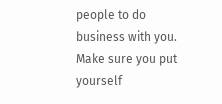people to do business with you. Make sure you put yourself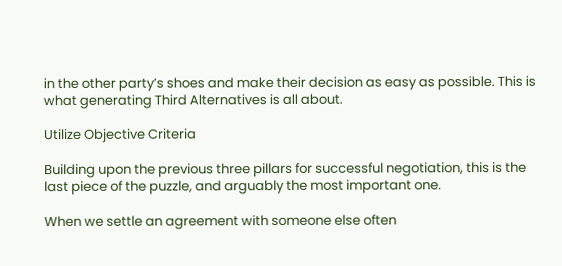in the other party’s shoes and make their decision as easy as possible. This is what generating Third Alternatives is all about.

Utilize Objective Criteria

Building upon the previous three pillars for successful negotiation, this is the last piece of the puzzle, and arguably the most important one.

When we settle an agreement with someone else often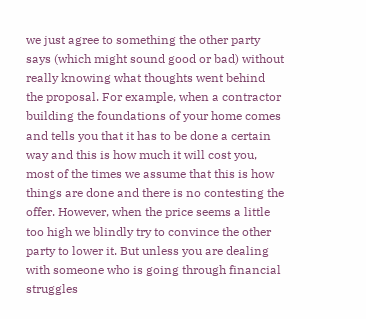we just agree to something the other party says (which might sound good or bad) without really knowing what thoughts went behind the proposal. For example, when a contractor building the foundations of your home comes and tells you that it has to be done a certain way and this is how much it will cost you, most of the times we assume that this is how things are done and there is no contesting the offer. However, when the price seems a little too high we blindly try to convince the other party to lower it. But unless you are dealing with someone who is going through financial struggles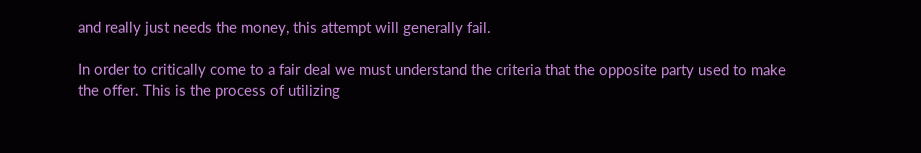and really just needs the money, this attempt will generally fail.

In order to critically come to a fair deal we must understand the criteria that the opposite party used to make the offer. This is the process of utilizing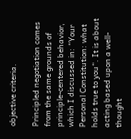objective criteria.

Principled negotiation comes from the same grounds of principle-centered behavior, which I discussed in: “Your Personal Constitution: what holds true to you“. It is about acting based upon a well-thought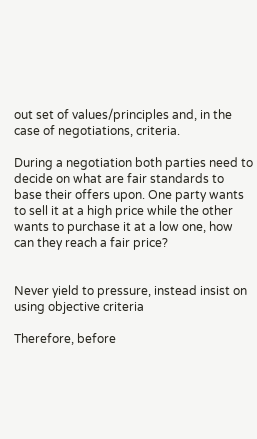out set of values/principles and, in the case of negotiations, criteria.

During a negotiation both parties need to decide on what are fair standards to base their offers upon. One party wants to sell it at a high price while the other wants to purchase it at a low one, how can they reach a fair price?


Never yield to pressure, instead insist on using objective criteria

Therefore, before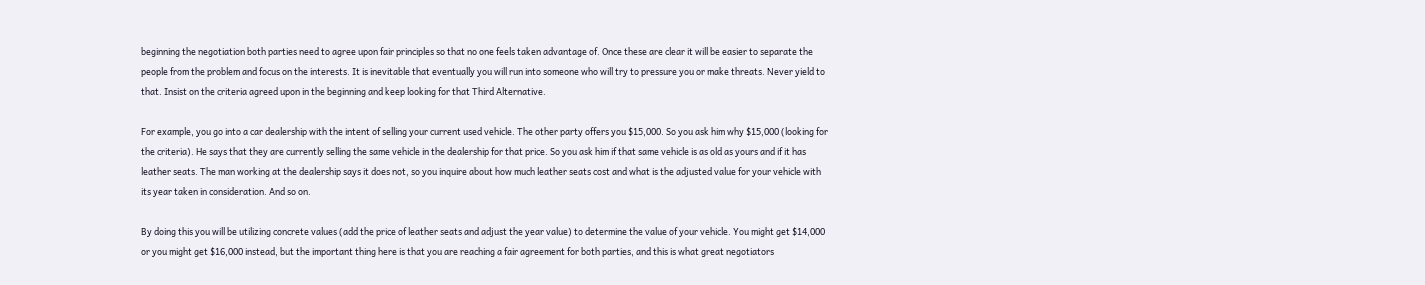beginning the negotiation both parties need to agree upon fair principles so that no one feels taken advantage of. Once these are clear it will be easier to separate the people from the problem and focus on the interests. It is inevitable that eventually you will run into someone who will try to pressure you or make threats. Never yield to that. Insist on the criteria agreed upon in the beginning and keep looking for that Third Alternative.

For example, you go into a car dealership with the intent of selling your current used vehicle. The other party offers you $15,000. So you ask him why $15,000 (looking for the criteria). He says that they are currently selling the same vehicle in the dealership for that price. So you ask him if that same vehicle is as old as yours and if it has leather seats. The man working at the dealership says it does not, so you inquire about how much leather seats cost and what is the adjusted value for your vehicle with its year taken in consideration. And so on.

By doing this you will be utilizing concrete values (add the price of leather seats and adjust the year value) to determine the value of your vehicle. You might get $14,000 or you might get $16,000 instead, but the important thing here is that you are reaching a fair agreement for both parties, and this is what great negotiators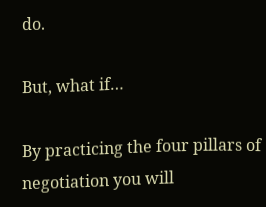do.

But, what if…

By practicing the four pillars of negotiation you will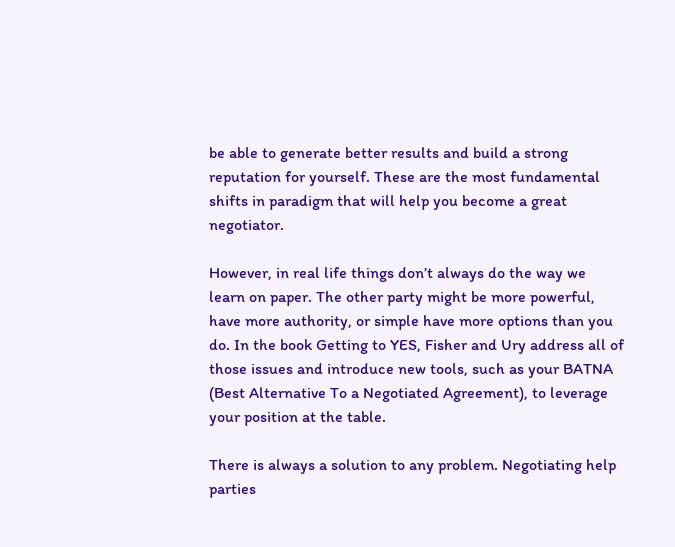be able to generate better results and build a strong reputation for yourself. These are the most fundamental shifts in paradigm that will help you become a great negotiator.

However, in real life things don’t always do the way we learn on paper. The other party might be more powerful, have more authority, or simple have more options than you do. In the book Getting to YES, Fisher and Ury address all of those issues and introduce new tools, such as your BATNA (Best Alternative To a Negotiated Agreement), to leverage your position at the table.

There is always a solution to any problem. Negotiating help parties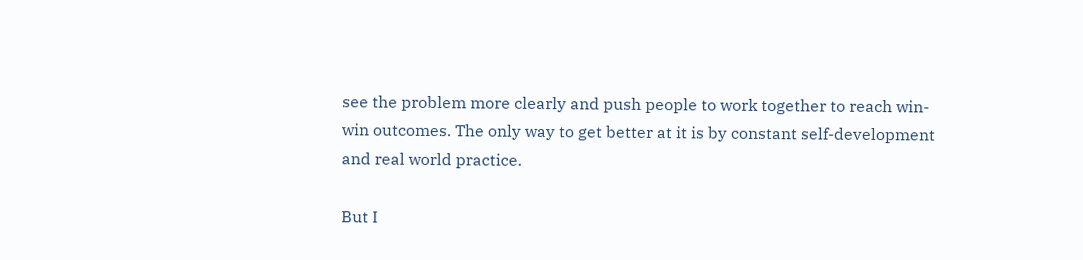see the problem more clearly and push people to work together to reach win-win outcomes. The only way to get better at it is by constant self-development and real world practice.

But I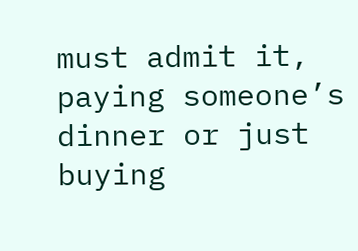must admit it, paying someone’s dinner or just buying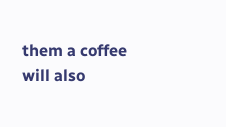them a coffee will also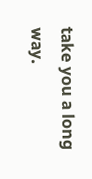take you a long way.